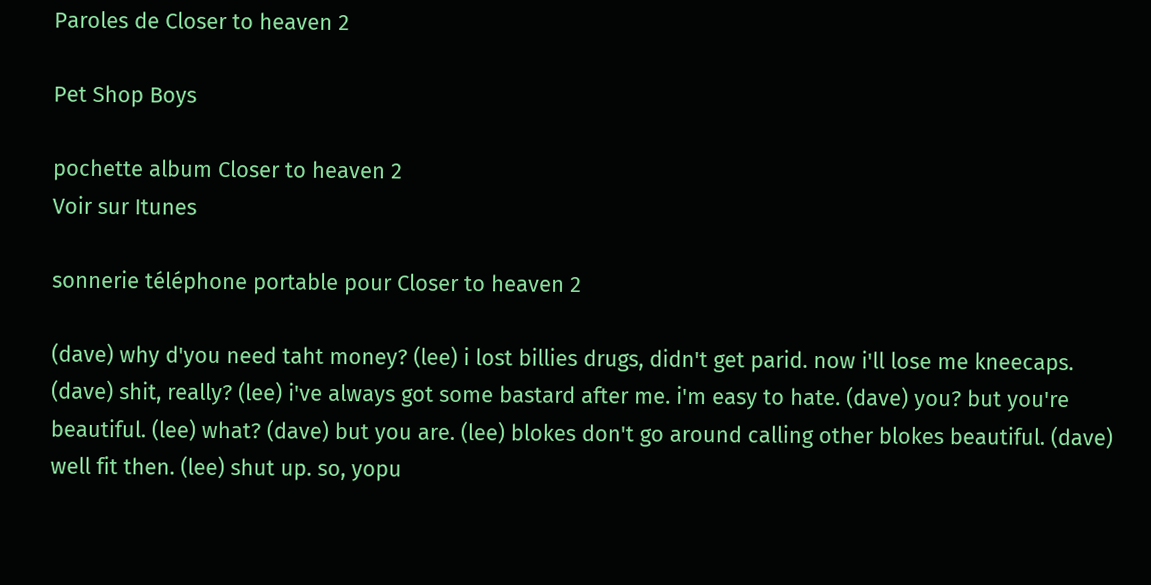Paroles de Closer to heaven 2

Pet Shop Boys

pochette album Closer to heaven 2
Voir sur Itunes

sonnerie téléphone portable pour Closer to heaven 2

(dave) why d'you need taht money? (lee) i lost billies drugs, didn't get parid. now i'll lose me kneecaps. (dave) shit, really? (lee) i've always got some bastard after me. i'm easy to hate. (dave) you? but you're beautiful. (lee) what? (dave) but you are. (lee) blokes don't go around calling other blokes beautiful. (dave) well fit then. (lee) shut up. so, yopu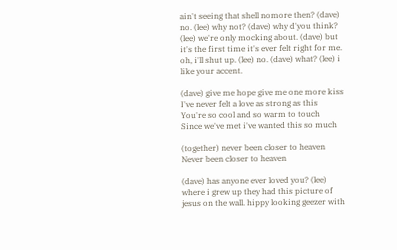ain't seeing that shell nomore then? (dave) no. (lee) why not? (dave) why d'you think? (lee) we're only mocking about. (dave) but it's the first time it's ever felt right for me. oh, i'll shut up. (lee) no. (dave) what? (lee) i like your accent.

(dave) give me hope give me one more kiss
I've never felt a love as strong as this
You're so cool and so warm to touch
Since we've met i've wanted this so much

(together) never been closer to heaven
Never been closer to heaven

(dave) has anyone ever loved you? (lee) where i grew up they had this picture of jesus on the wall. hippy looking geezer with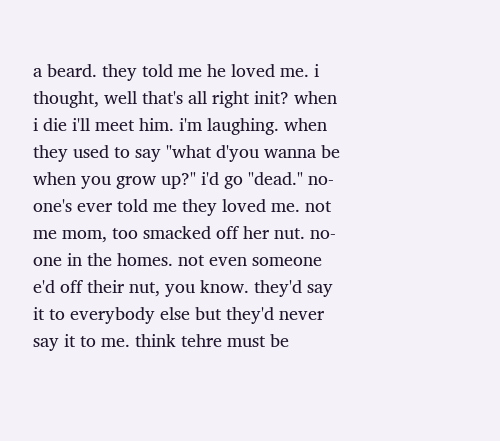a beard. they told me he loved me. i thought, well that's all right init? when i die i'll meet him. i'm laughing. when they used to say "what d'you wanna be when you grow up?" i'd go "dead." no-one's ever told me they loved me. not me mom, too smacked off her nut. no-one in the homes. not even someone e'd off their nut, you know. they'd say it to everybody else but they'd never say it to me. think tehre must be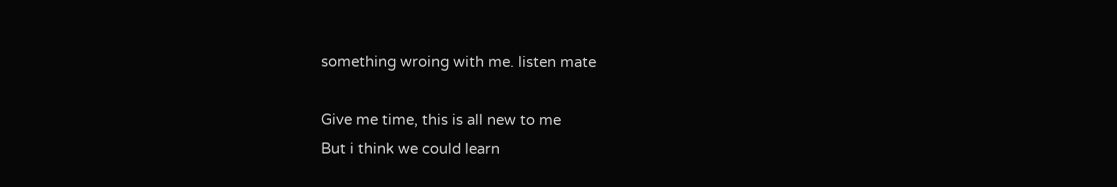something wroing with me. listen mate

Give me time, this is all new to me
But i think we could learn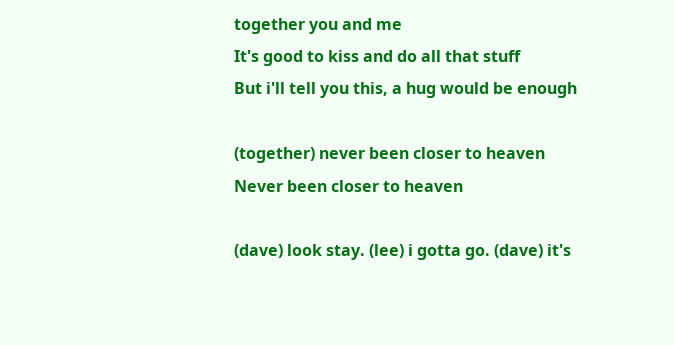together you and me
It's good to kiss and do all that stuff
But i'll tell you this, a hug would be enough

(together) never been closer to heaven
Never been closer to heaven

(dave) look stay. (lee) i gotta go. (dave) it's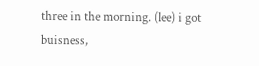three in the morning. (lee) i got buisness,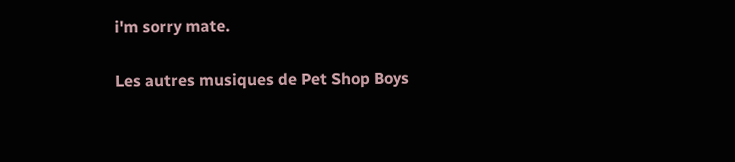i'm sorry mate.

Les autres musiques de Pet Shop Boys